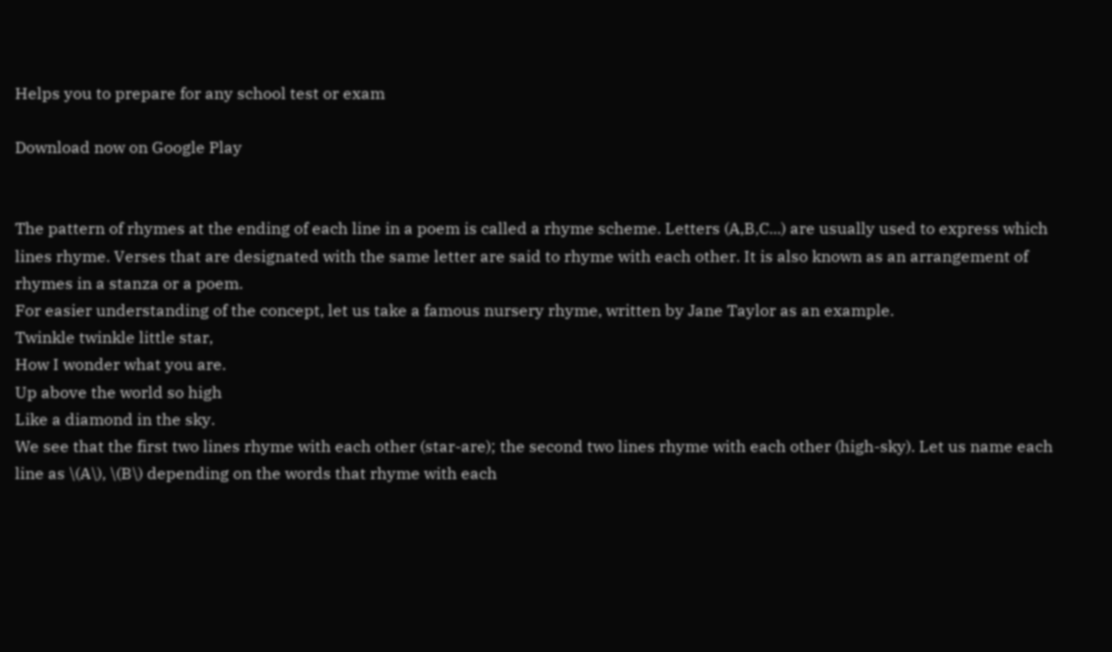Helps you to prepare for any school test or exam

Download now on Google Play


The pattern of rhymes at the ending of each line in a poem is called a rhyme scheme. Letters (A,B,C...) are usually used to express which lines rhyme. Verses that are designated with the same letter are said to rhyme with each other. It is also known as an arrangement of rhymes in a stanza or a poem.
For easier understanding of the concept, let us take a famous nursery rhyme, written by Jane Taylor as an example.
Twinkle twinkle little star,
How I wonder what you are.
Up above the world so high
Like a diamond in the sky.
We see that the first two lines rhyme with each other (star-are); the second two lines rhyme with each other (high-sky). Let us name each line as \(A\), \(B\) depending on the words that rhyme with each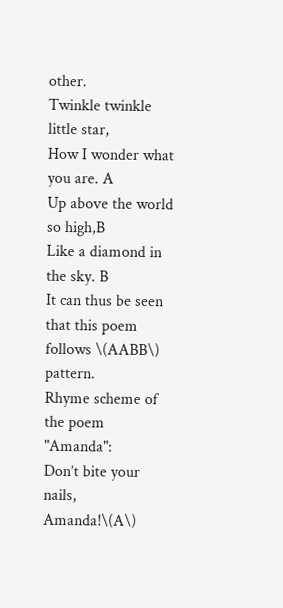other.
Twinkle twinkle little star,
How I wonder what you are. A
Up above the world so high,B
Like a diamond in the sky. B
It can thus be seen that this poem follows \(AABB\) pattern.
Rhyme scheme of the poem "Amanda":
Don’t bite your nails, Amanda!\(A\)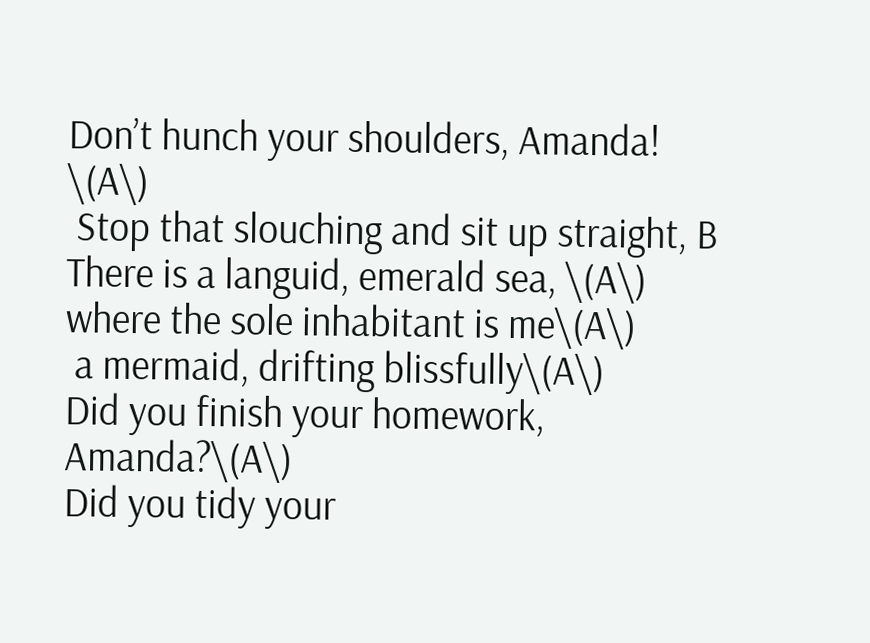Don’t hunch your shoulders, Amanda! \(A\)
 Stop that slouching and sit up straight, B
There is a languid, emerald sea, \(A\)
where the sole inhabitant is me\(A\)
 a mermaid, drifting blissfully\(A\)
Did you finish your homework, Amanda?\(A\)
Did you tidy your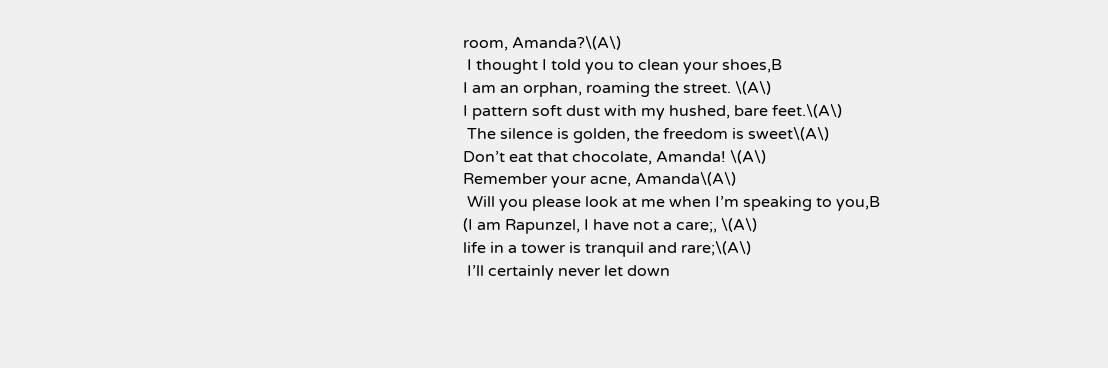room, Amanda?\(A\)
 I thought I told you to clean your shoes,B
I am an orphan, roaming the street. \(A\)
I pattern soft dust with my hushed, bare feet.\(A\)
 The silence is golden, the freedom is sweet\(A\)
Don’t eat that chocolate, Amanda! \(A\)
Remember your acne, Amanda\(A\)
 Will you please look at me when I’m speaking to you,B
(I am Rapunzel, I have not a care;, \(A\)
life in a tower is tranquil and rare;\(A\)
 I’ll certainly never let down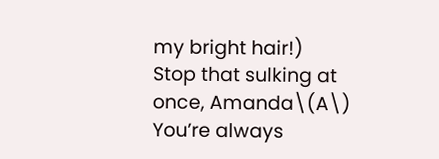my bright hair!)
Stop that sulking at once, Amanda\(A\)
You’re always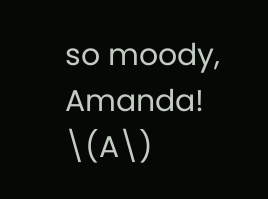so moody, Amanda! \(A\)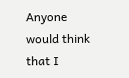Anyone would think that I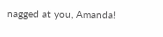nagged at you, Amanda!